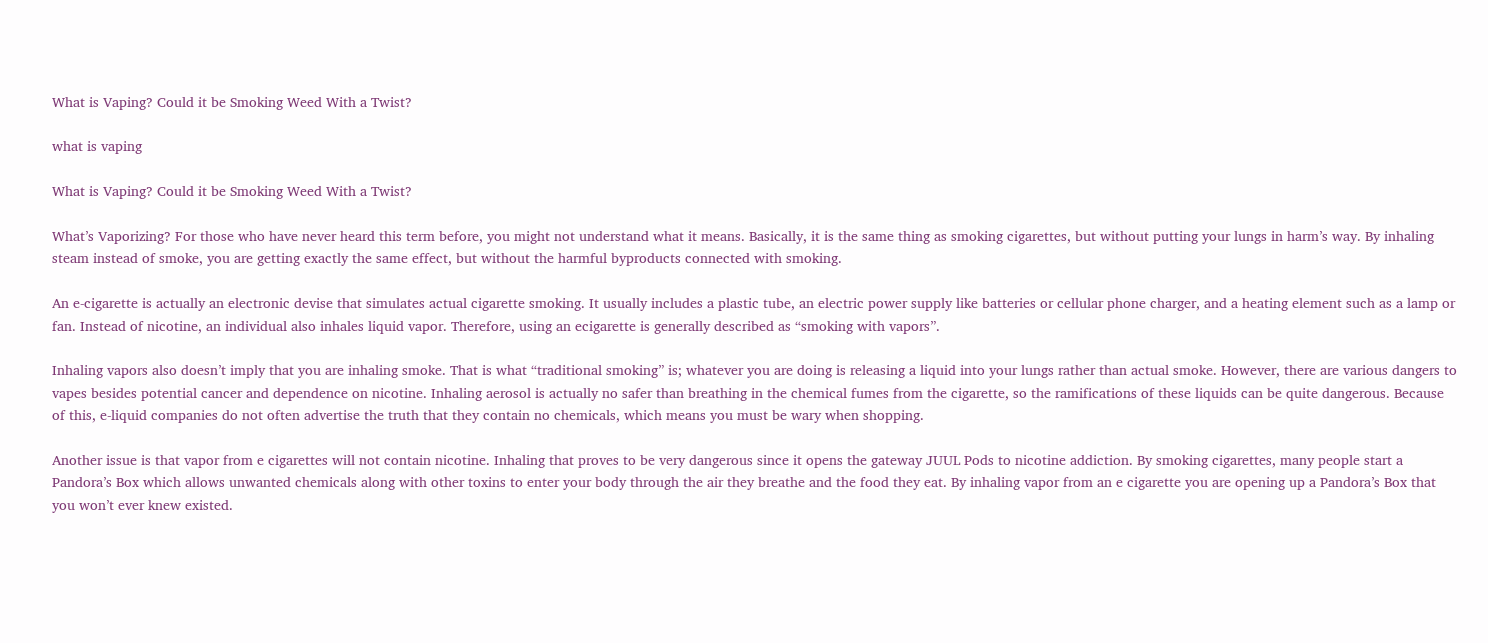What is Vaping? Could it be Smoking Weed With a Twist?

what is vaping

What is Vaping? Could it be Smoking Weed With a Twist?

What’s Vaporizing? For those who have never heard this term before, you might not understand what it means. Basically, it is the same thing as smoking cigarettes, but without putting your lungs in harm’s way. By inhaling steam instead of smoke, you are getting exactly the same effect, but without the harmful byproducts connected with smoking.

An e-cigarette is actually an electronic devise that simulates actual cigarette smoking. It usually includes a plastic tube, an electric power supply like batteries or cellular phone charger, and a heating element such as a lamp or fan. Instead of nicotine, an individual also inhales liquid vapor. Therefore, using an ecigarette is generally described as “smoking with vapors”.

Inhaling vapors also doesn’t imply that you are inhaling smoke. That is what “traditional smoking” is; whatever you are doing is releasing a liquid into your lungs rather than actual smoke. However, there are various dangers to vapes besides potential cancer and dependence on nicotine. Inhaling aerosol is actually no safer than breathing in the chemical fumes from the cigarette, so the ramifications of these liquids can be quite dangerous. Because of this, e-liquid companies do not often advertise the truth that they contain no chemicals, which means you must be wary when shopping.

Another issue is that vapor from e cigarettes will not contain nicotine. Inhaling that proves to be very dangerous since it opens the gateway JUUL Pods to nicotine addiction. By smoking cigarettes, many people start a Pandora’s Box which allows unwanted chemicals along with other toxins to enter your body through the air they breathe and the food they eat. By inhaling vapor from an e cigarette you are opening up a Pandora’s Box that you won’t ever knew existed.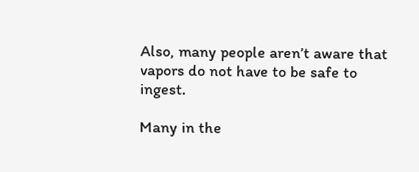Also, many people aren’t aware that vapors do not have to be safe to ingest.

Many in the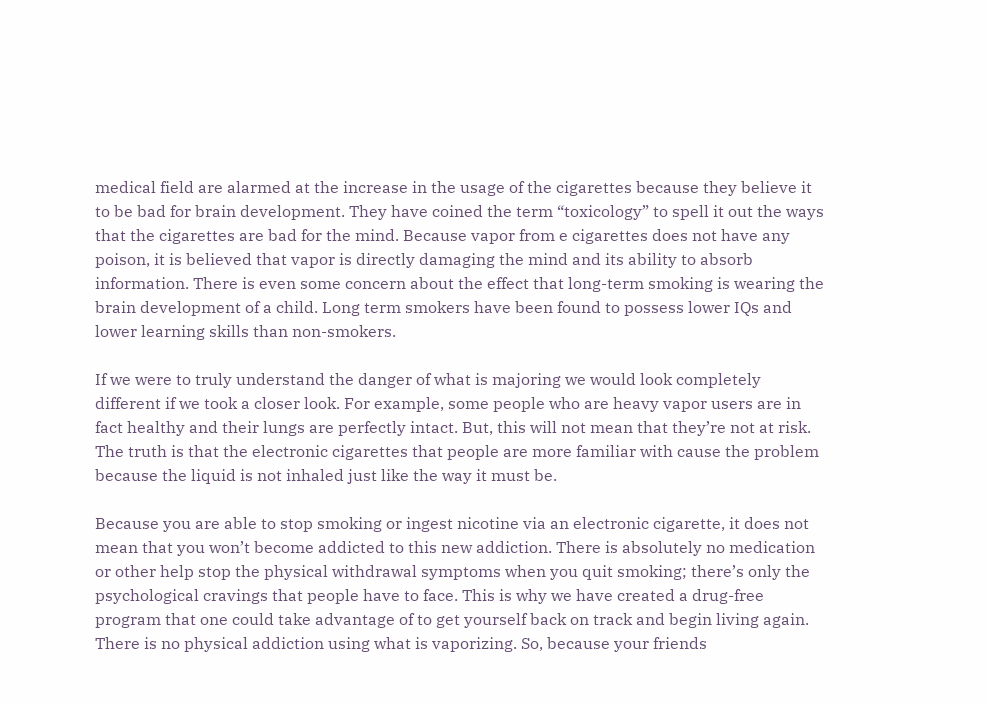medical field are alarmed at the increase in the usage of the cigarettes because they believe it to be bad for brain development. They have coined the term “toxicology” to spell it out the ways that the cigarettes are bad for the mind. Because vapor from e cigarettes does not have any poison, it is believed that vapor is directly damaging the mind and its ability to absorb information. There is even some concern about the effect that long-term smoking is wearing the brain development of a child. Long term smokers have been found to possess lower IQs and lower learning skills than non-smokers.

If we were to truly understand the danger of what is majoring we would look completely different if we took a closer look. For example, some people who are heavy vapor users are in fact healthy and their lungs are perfectly intact. But, this will not mean that they’re not at risk. The truth is that the electronic cigarettes that people are more familiar with cause the problem because the liquid is not inhaled just like the way it must be.

Because you are able to stop smoking or ingest nicotine via an electronic cigarette, it does not mean that you won’t become addicted to this new addiction. There is absolutely no medication or other help stop the physical withdrawal symptoms when you quit smoking; there’s only the psychological cravings that people have to face. This is why we have created a drug-free program that one could take advantage of to get yourself back on track and begin living again. There is no physical addiction using what is vaporizing. So, because your friends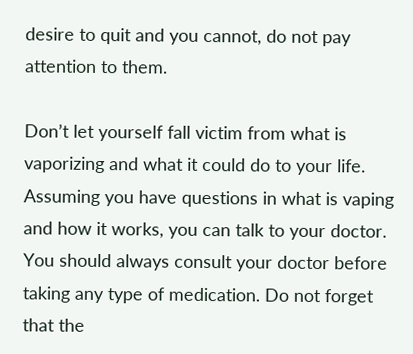desire to quit and you cannot, do not pay attention to them.

Don’t let yourself fall victim from what is vaporizing and what it could do to your life. Assuming you have questions in what is vaping and how it works, you can talk to your doctor. You should always consult your doctor before taking any type of medication. Do not forget that the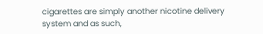cigarettes are simply another nicotine delivery system and as such,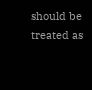should be treated as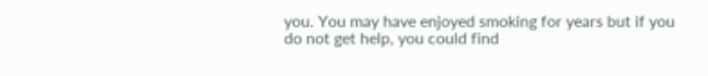you. You may have enjoyed smoking for years but if you do not get help, you could find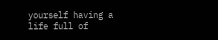yourself having a life full of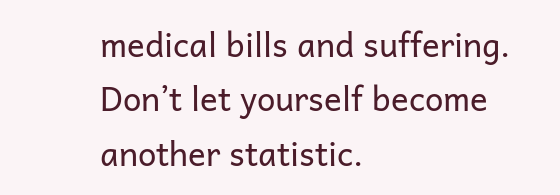medical bills and suffering. Don’t let yourself become another statistic.